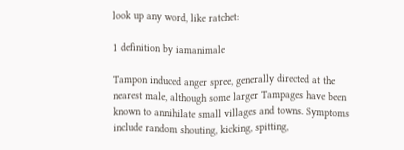look up any word, like ratchet:

1 definition by iamanimale

Tampon induced anger spree, generally directed at the nearest male, although some larger Tampages have been known to annihilate small villages and towns. Symptoms include random shouting, kicking, spitting,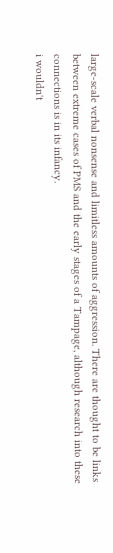large-scale verbal nonsense and limitless amounts of aggression. There are thought to be links between extreme cases of PMS and the early stages of a Tampage, although research into these connections is in its infancy.
i wouldn't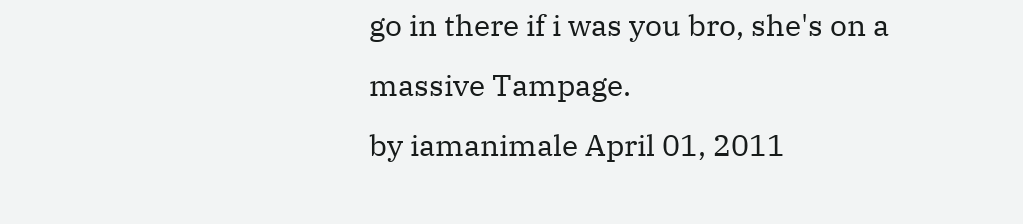go in there if i was you bro, she's on a massive Tampage.
by iamanimale April 01, 2011